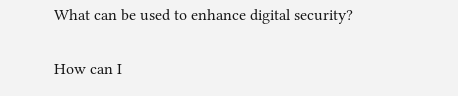What can be used to enhance digital security?

How can I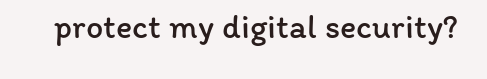protect my digital security?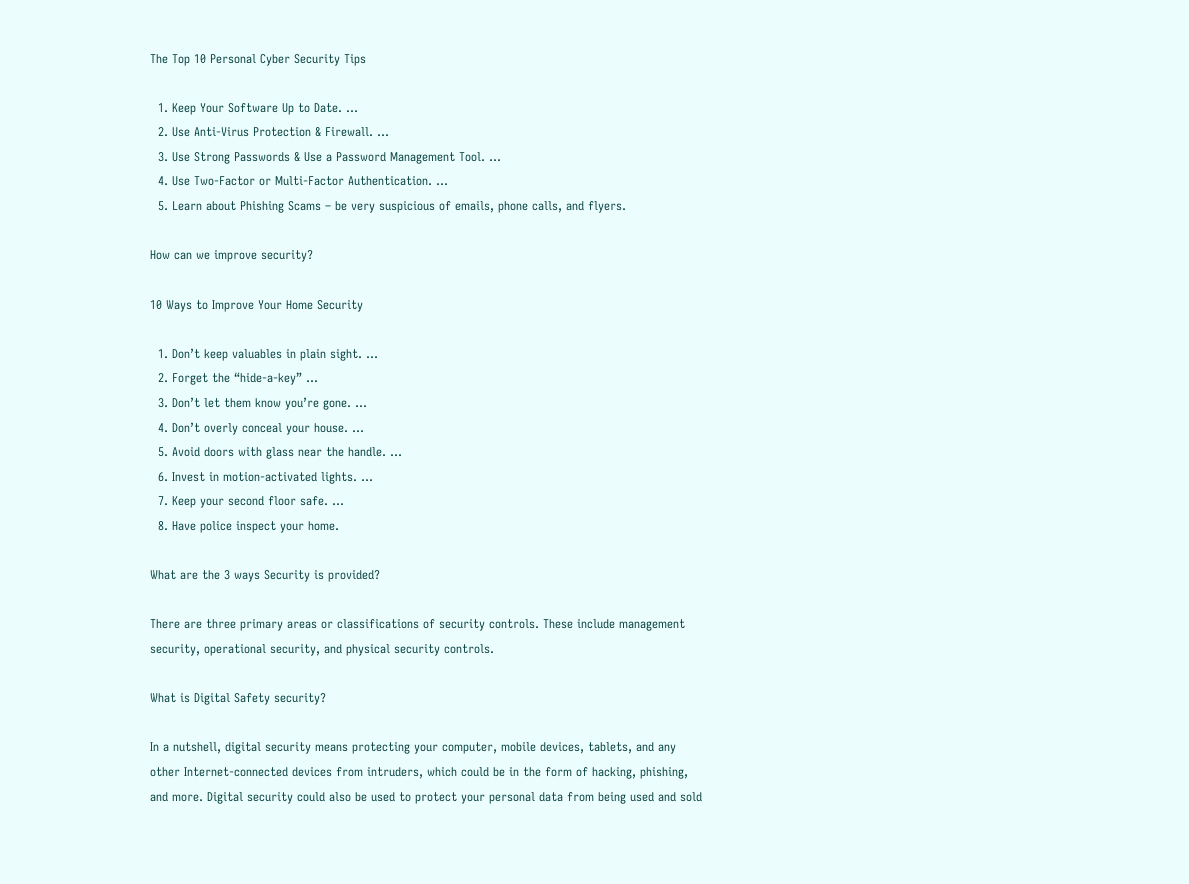The Top 10 Personal Cyber Security Tips

  1. Keep Your Software Up to Date. …
  2. Use Anti-Virus Protection & Firewall. …
  3. Use Strong Passwords & Use a Password Management Tool. …
  4. Use Two-Factor or Multi-Factor Authentication. …
  5. Learn about Phishing Scams – be very suspicious of emails, phone calls, and flyers.

How can we improve security?

10 Ways to Improve Your Home Security

  1. Don’t keep valuables in plain sight. …
  2. Forget the “hide-a-key” …
  3. Don’t let them know you’re gone. …
  4. Don’t overly conceal your house. …
  5. Avoid doors with glass near the handle. …
  6. Invest in motion-activated lights. …
  7. Keep your second floor safe. …
  8. Have police inspect your home.

What are the 3 ways Security is provided?

There are three primary areas or classifications of security controls. These include management security, operational security, and physical security controls.

What is Digital Safety security?

In a nutshell, digital security means protecting your computer, mobile devices, tablets, and any other Internet-connected devices from intruders, which could be in the form of hacking, phishing, and more. Digital security could also be used to protect your personal data from being used and sold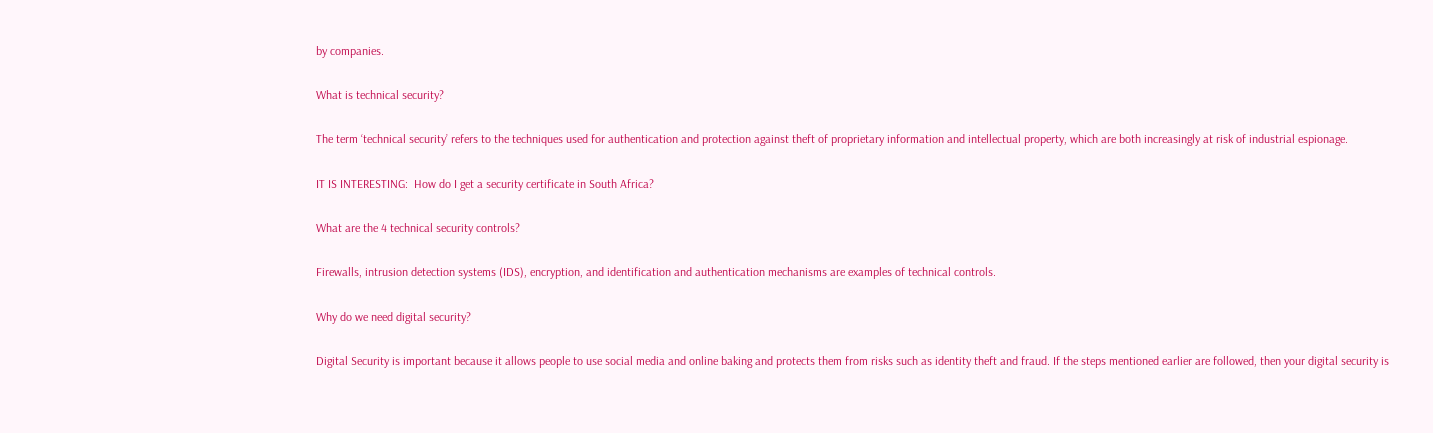by companies.

What is technical security?

The term ‘technical security’ refers to the techniques used for authentication and protection against theft of proprietary information and intellectual property, which are both increasingly at risk of industrial espionage.

IT IS INTERESTING:  How do I get a security certificate in South Africa?

What are the 4 technical security controls?

Firewalls, intrusion detection systems (IDS), encryption, and identification and authentication mechanisms are examples of technical controls.

Why do we need digital security?

Digital Security is important because it allows people to use social media and online baking and protects them from risks such as identity theft and fraud. If the steps mentioned earlier are followed, then your digital security is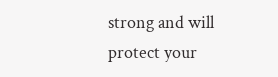strong and will protect your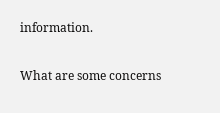information.

What are some concerns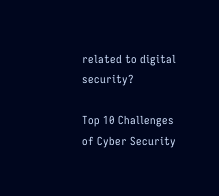related to digital security?

Top 10 Challenges of Cyber Security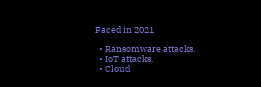Faced in 2021

  • Ransomware attacks.
  • IoT attacks.
  • Cloud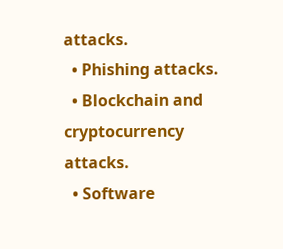attacks.
  • Phishing attacks.
  • Blockchain and cryptocurrency attacks.
  • Software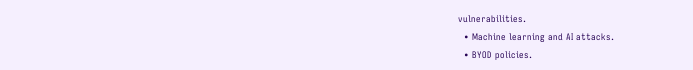vulnerabilities.
  • Machine learning and AI attacks.
  • BYOD policies.